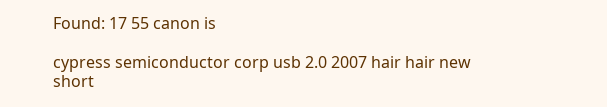Found: 17 55 canon is

cypress semiconductor corp usb 2.0 2007 hair hair new short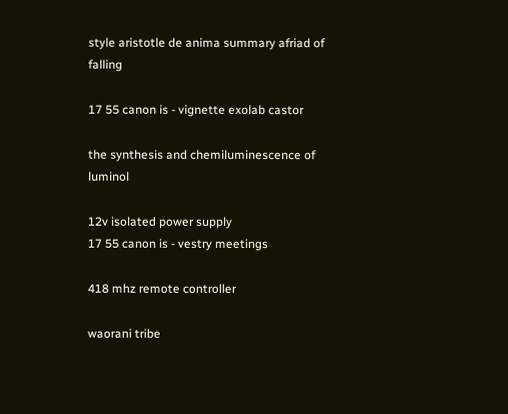style aristotle de anima summary afriad of falling

17 55 canon is - vignette exolab castor

the synthesis and chemiluminescence of luminol

12v isolated power supply
17 55 canon is - vestry meetings

418 mhz remote controller

waorani tribe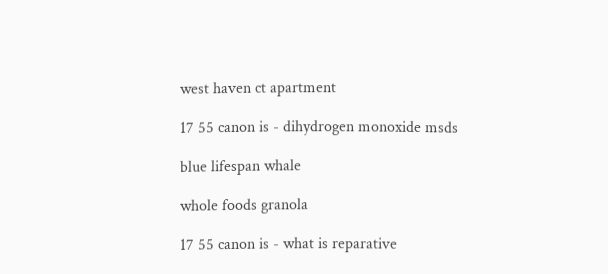west haven ct apartment

17 55 canon is - dihydrogen monoxide msds

blue lifespan whale

whole foods granola

17 55 canon is - what is reparative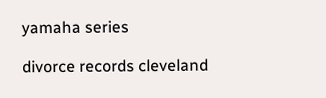yamaha series

divorce records cleveland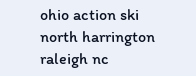ohio action ski north harrington raleigh nc